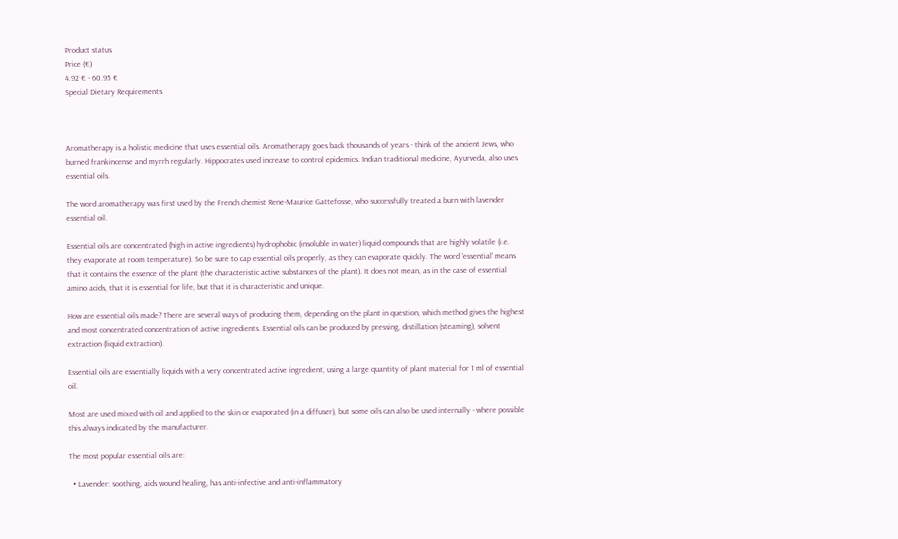Product status
Price (€)
4.92 € - 60.95 €
Special Dietary Requirements



Aromatherapy is a holistic medicine that uses essential oils. Aromatherapy goes back thousands of years - think of the ancient Jews, who burned frankincense and myrrh regularly. Hippocrates used increase to control epidemics. Indian traditional medicine, Ayurveda, also uses essential oils.

The word aromatherapy was first used by the French chemist Rene-Maurice Gattefosse, who successfully treated a burn with lavender essential oil.

Essential oils are concentrated (high in active ingredients) hydrophobic (insoluble in water) liquid compounds that are highly volatile (i.e. they evaporate at room temperature). So be sure to cap essential oils properly, as they can evaporate quickly. The word 'essential' means that it contains the essence of the plant (the characteristic active substances of the plant). It does not mean, as in the case of essential amino acids, that it is essential for life, but that it is characteristic and unique.

How are essential oils made? There are several ways of producing them, depending on the plant in question, which method gives the highest and most concentrated concentration of active ingredients. Essential oils can be produced by pressing, distillation (steaming), solvent extraction (liquid extraction).

Essential oils are essentially liquids with a very concentrated active ingredient, using a large quantity of plant material for 1 ml of essential oil.

Most are used mixed with oil and applied to the skin or evaporated (in a diffuser), but some oils can also be used internally - where possible this always indicated by the manufacturer.

The most popular essential oils are:

  • Lavender: soothing, aids wound healing, has anti-infective and anti-inflammatory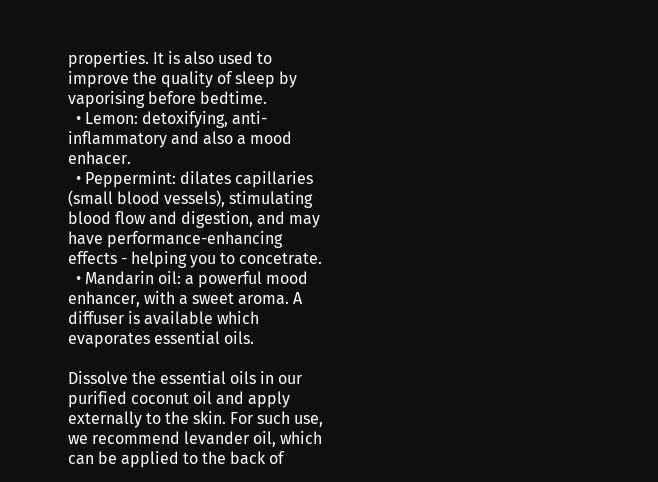properties. It is also used to improve the quality of sleep by vaporising before bedtime.
  • Lemon: detoxifying, anti-inflammatory and also a mood enhacer.
  • Peppermint: dilates capillaries (small blood vessels), stimulating blood flow and digestion, and may have performance-enhancing effects - helping you to concetrate.
  • Mandarin oil: a powerful mood enhancer, with a sweet aroma. A diffuser is available which evaporates essential oils.

Dissolve the essential oils in our purified coconut oil and apply externally to the skin. For such use, we recommend levander oil, which can be applied to the back of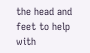the head and feet to help with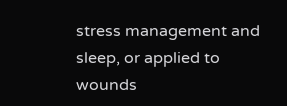stress management and sleep, or applied to wounds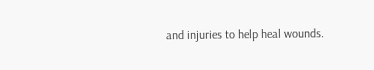and injuries to help heal wounds.